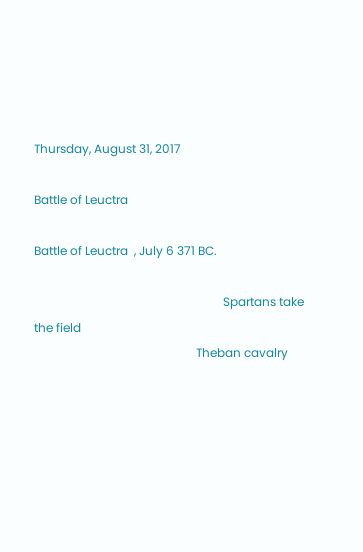Thursday, August 31, 2017

Battle of Leuctra

Battle of Leuctra  , July 6 371 BC.

                                                               Spartans take the field
                                                      Theban cavalry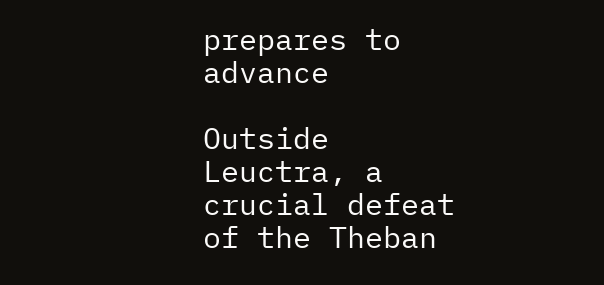prepares to advance

Outside Leuctra, a crucial defeat of the Theban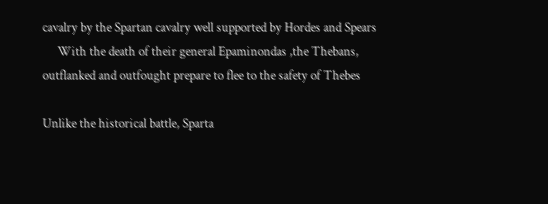cavalry by the Spartan cavalry well supported by Hordes and Spears
     With the death of their general Epaminondas ,the Thebans, outflanked and outfought prepare to flee to the safety of Thebes

Unlike the historical battle, Sparta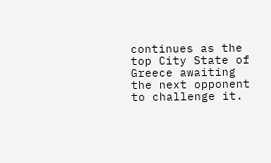continues as the top City State of Greece awaiting the next opponent to challenge it.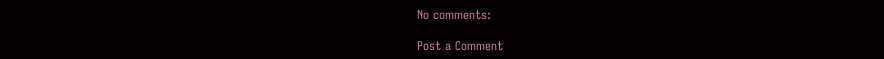No comments:

Post a Comment